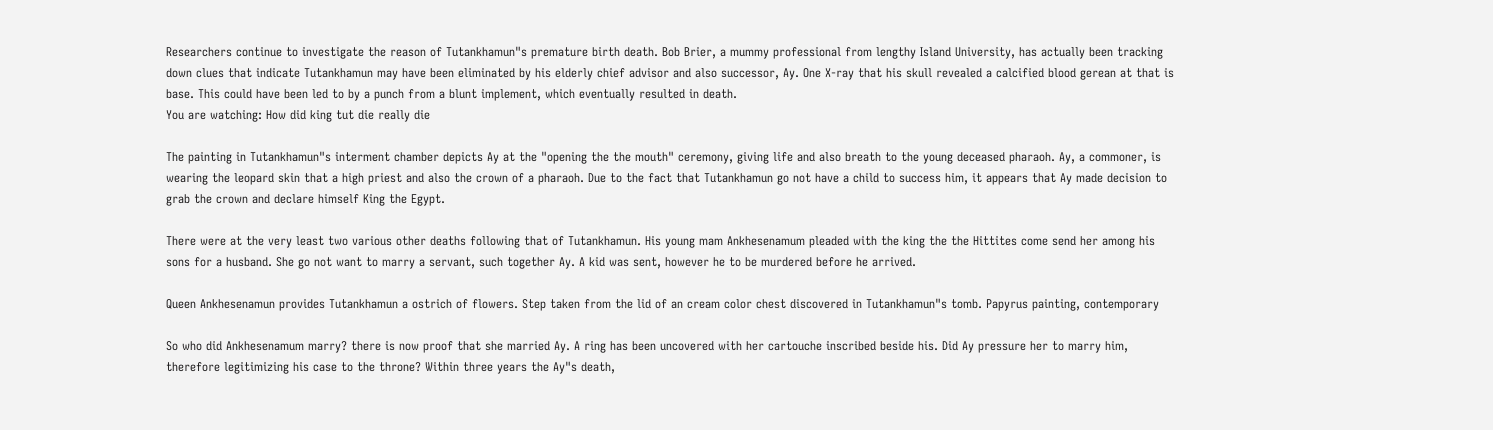Researchers continue to investigate the reason of Tutankhamun"s premature birth death. Bob Brier, a mummy professional from lengthy Island University, has actually been tracking down clues that indicate Tutankhamun may have been eliminated by his elderly chief advisor and also successor, Ay. One X-ray that his skull revealed a calcified blood gerean at that is base. This could have been led to by a punch from a blunt implement, which eventually resulted in death.
You are watching: How did king tut die really die

The painting in Tutankhamun"s interment chamber depicts Ay at the "opening the the mouth" ceremony, giving life and also breath to the young deceased pharaoh. Ay, a commoner, is wearing the leopard skin that a high priest and also the crown of a pharaoh. Due to the fact that Tutankhamun go not have a child to success him, it appears that Ay made decision to grab the crown and declare himself King the Egypt.

There were at the very least two various other deaths following that of Tutankhamun. His young mam Ankhesenamum pleaded with the king the the Hittites come send her among his sons for a husband. She go not want to marry a servant, such together Ay. A kid was sent, however he to be murdered before he arrived.

Queen Ankhesenamun provides Tutankhamun a ostrich of flowers. Step taken from the lid of an cream color chest discovered in Tutankhamun"s tomb. Papyrus painting, contemporary

So who did Ankhesenamum marry? there is now proof that she married Ay. A ring has been uncovered with her cartouche inscribed beside his. Did Ay pressure her to marry him, therefore legitimizing his case to the throne? Within three years the Ay"s death,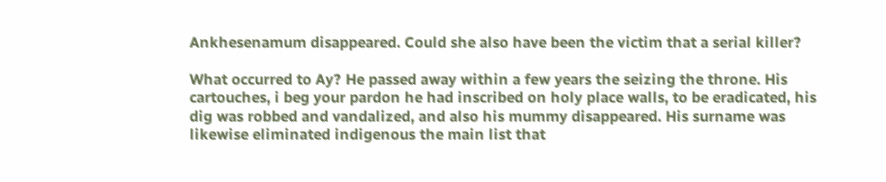Ankhesenamum disappeared. Could she also have been the victim that a serial killer?

What occurred to Ay? He passed away within a few years the seizing the throne. His cartouches, i beg your pardon he had inscribed on holy place walls, to be eradicated, his dig was robbed and vandalized, and also his mummy disappeared. His surname was likewise eliminated indigenous the main list that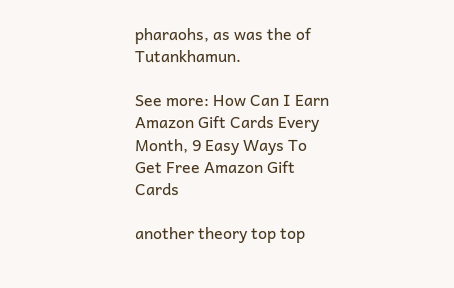pharaohs, as was the of Tutankhamun.

See more: How Can I Earn Amazon Gift Cards Every Month, 9 Easy Ways To Get Free Amazon Gift Cards

another theory top top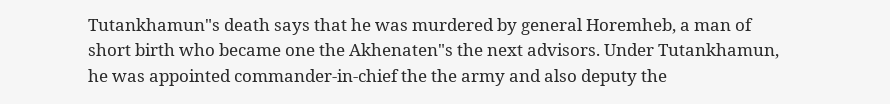Tutankhamun"s death says that he was murdered by general Horemheb, a man of short birth who became one the Akhenaten"s the next advisors. Under Tutankhamun, he was appointed commander-in-chief the the army and also deputy the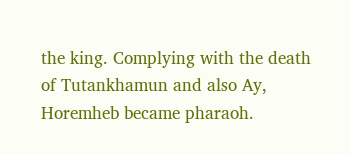the king. Complying with the death of Tutankhamun and also Ay, Horemheb became pharaoh.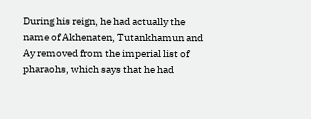During his reign, he had actually the name of Akhenaten, Tutankhamun and Ay removed from the imperial list of pharaohs, which says that he had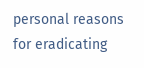personal reasons for eradicating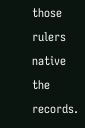those rulers native the records.